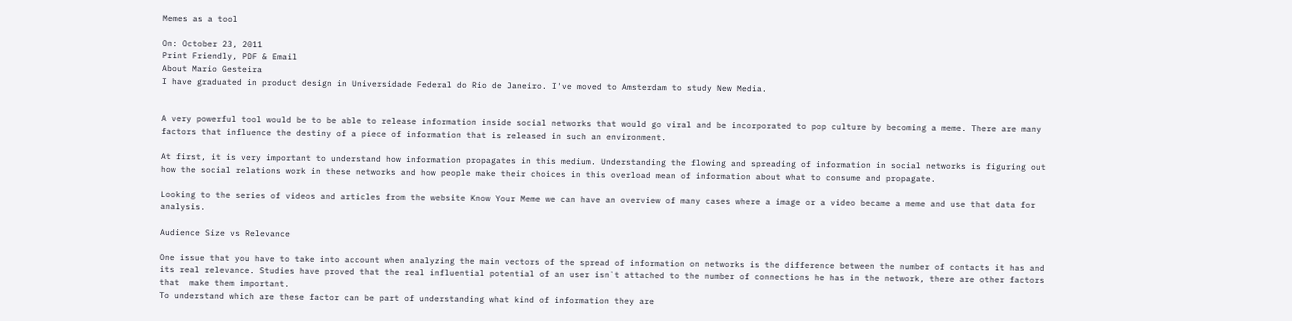Memes as a tool

On: October 23, 2011
Print Friendly, PDF & Email
About Mario Gesteira
I have graduated in product design in Universidade Federal do Rio de Janeiro. I've moved to Amsterdam to study New Media.


A very powerful tool would be to be able to release information inside social networks that would go viral and be incorporated to pop culture by becoming a meme. There are many factors that influence the destiny of a piece of information that is released in such an environment.

At first, it is very important to understand how information propagates in this medium. Understanding the flowing and spreading of information in social networks is figuring out how the social relations work in these networks and how people make their choices in this overload mean of information about what to consume and propagate.

Looking to the series of videos and articles from the website Know Your Meme we can have an overview of many cases where a image or a video became a meme and use that data for analysis.

Audience Size vs Relevance

One issue that you have to take into account when analyzing the main vectors of the spread of information on networks is the difference between the number of contacts it has and its real relevance. Studies have proved that the real influential potential of an user isn`t attached to the number of connections he has in the network, there are other factors that  make them important.
To understand which are these factor can be part of understanding what kind of information they are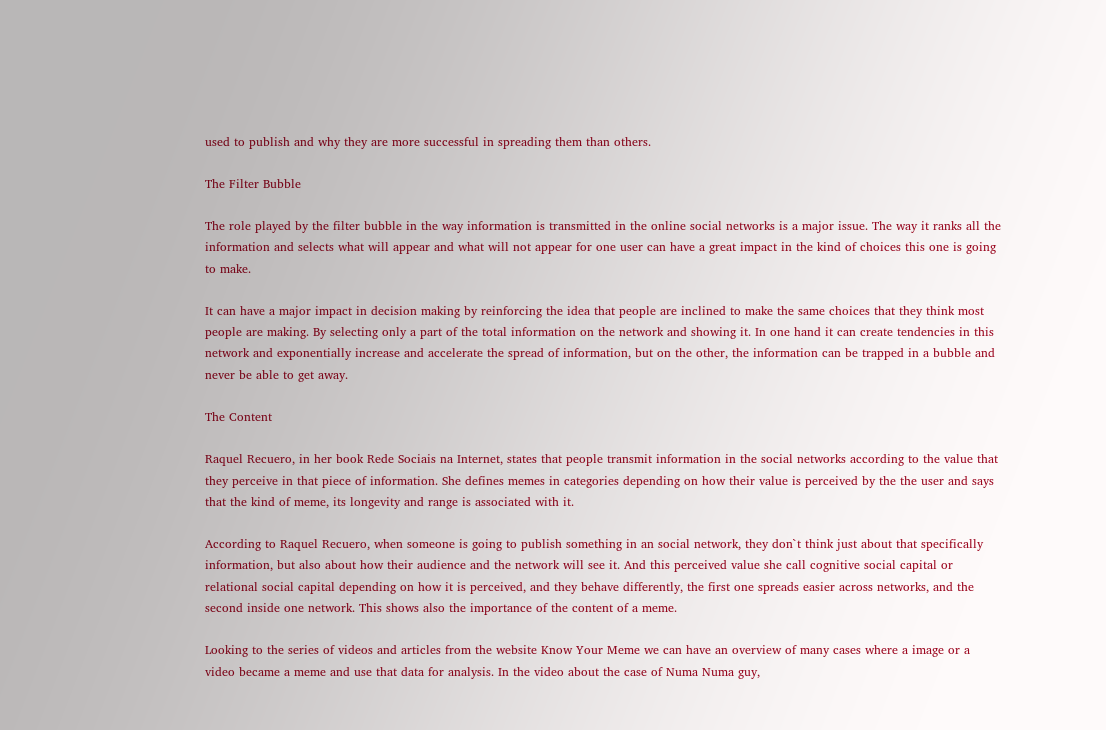used to publish and why they are more successful in spreading them than others.

The Filter Bubble

The role played by the filter bubble in the way information is transmitted in the online social networks is a major issue. The way it ranks all the information and selects what will appear and what will not appear for one user can have a great impact in the kind of choices this one is going to make.

It can have a major impact in decision making by reinforcing the idea that people are inclined to make the same choices that they think most people are making. By selecting only a part of the total information on the network and showing it. In one hand it can create tendencies in this network and exponentially increase and accelerate the spread of information, but on the other, the information can be trapped in a bubble and never be able to get away.

The Content

Raquel Recuero, in her book Rede Sociais na Internet, states that people transmit information in the social networks according to the value that they perceive in that piece of information. She defines memes in categories depending on how their value is perceived by the the user and says that the kind of meme, its longevity and range is associated with it.

According to Raquel Recuero, when someone is going to publish something in an social network, they don`t think just about that specifically information, but also about how their audience and the network will see it. And this perceived value she call cognitive social capital or relational social capital depending on how it is perceived, and they behave differently, the first one spreads easier across networks, and the second inside one network. This shows also the importance of the content of a meme.

Looking to the series of videos and articles from the website Know Your Meme we can have an overview of many cases where a image or a video became a meme and use that data for analysis. In the video about the case of Numa Numa guy,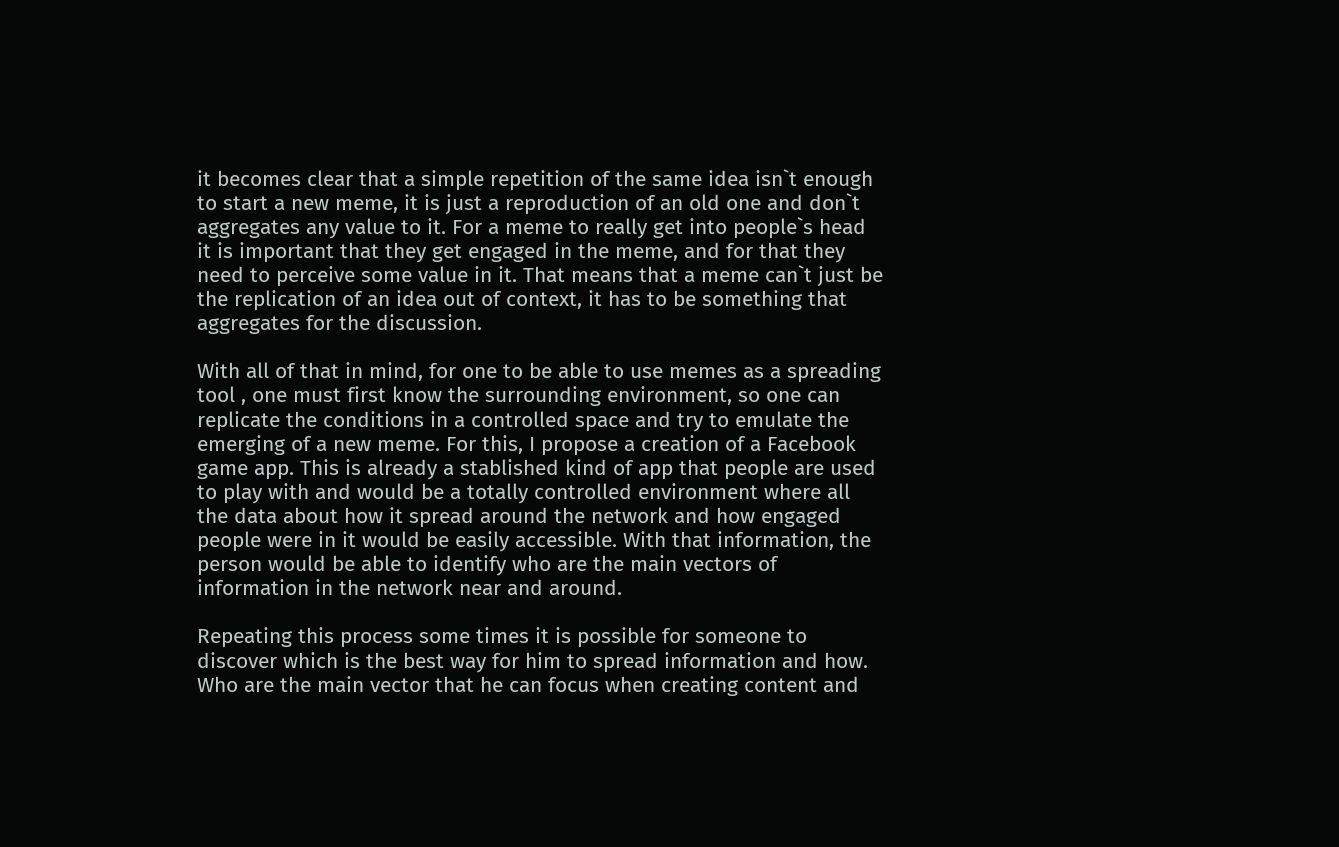it becomes clear that a simple repetition of the same idea isn`t enough to start a new meme, it is just a reproduction of an old one and don`t aggregates any value to it. For a meme to really get into people`s head it is important that they get engaged in the meme, and for that they need to perceive some value in it. That means that a meme can`t just be the replication of an idea out of context, it has to be something that aggregates for the discussion.

With all of that in mind, for one to be able to use memes as a spreading tool , one must first know the surrounding environment, so one can replicate the conditions in a controlled space and try to emulate the emerging of a new meme. For this, I propose a creation of a Facebook game app. This is already a stablished kind of app that people are used to play with and would be a totally controlled environment where all the data about how it spread around the network and how engaged people were in it would be easily accessible. With that information, the person would be able to identify who are the main vectors of information in the network near and around.

Repeating this process some times it is possible for someone to discover which is the best way for him to spread information and how. Who are the main vector that he can focus when creating content and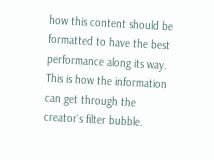how this content should be formatted to have the best performance along its way. This is how the information can get through the creator`s filter bubble.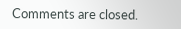Comments are closed.